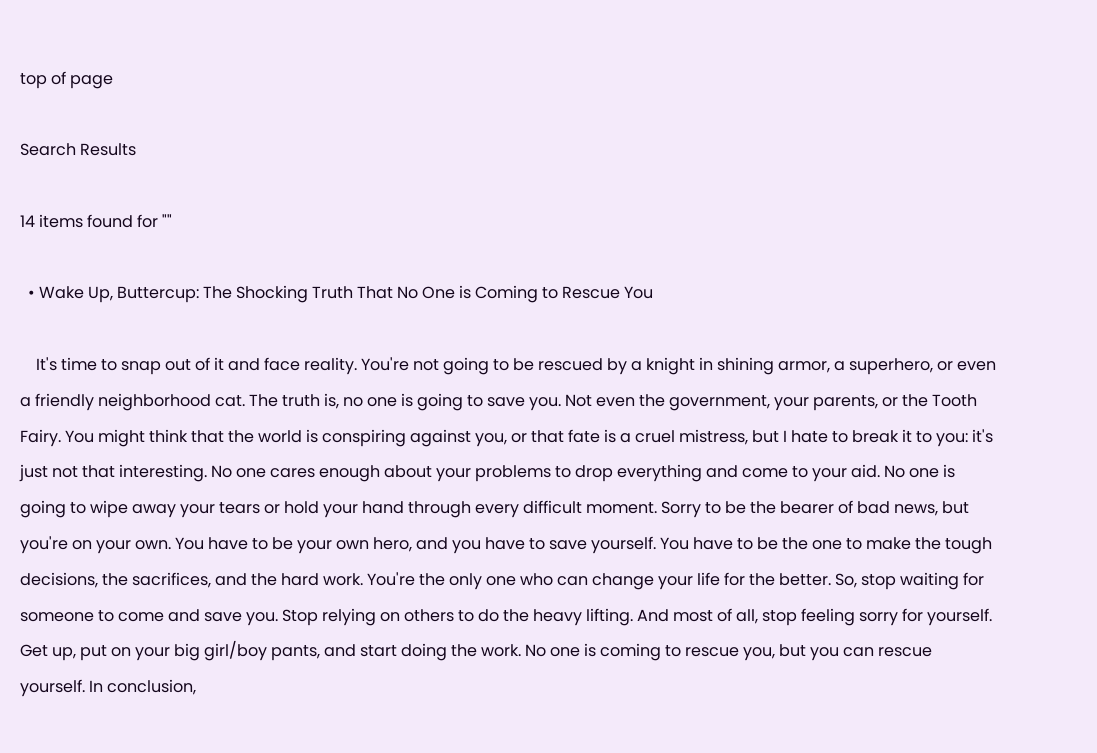top of page

Search Results

14 items found for ""

  • Wake Up, Buttercup: The Shocking Truth That No One is Coming to Rescue You

    It's time to snap out of it and face reality. You're not going to be rescued by a knight in shining armor, a superhero, or even a friendly neighborhood cat. The truth is, no one is going to save you. Not even the government, your parents, or the Tooth Fairy. You might think that the world is conspiring against you, or that fate is a cruel mistress, but I hate to break it to you: it's just not that interesting. No one cares enough about your problems to drop everything and come to your aid. No one is going to wipe away your tears or hold your hand through every difficult moment. Sorry to be the bearer of bad news, but you're on your own. You have to be your own hero, and you have to save yourself. You have to be the one to make the tough decisions, the sacrifices, and the hard work. You're the only one who can change your life for the better. So, stop waiting for someone to come and save you. Stop relying on others to do the heavy lifting. And most of all, stop feeling sorry for yourself. Get up, put on your big girl/boy pants, and start doing the work. No one is coming to rescue you, but you can rescue yourself. In conclusion,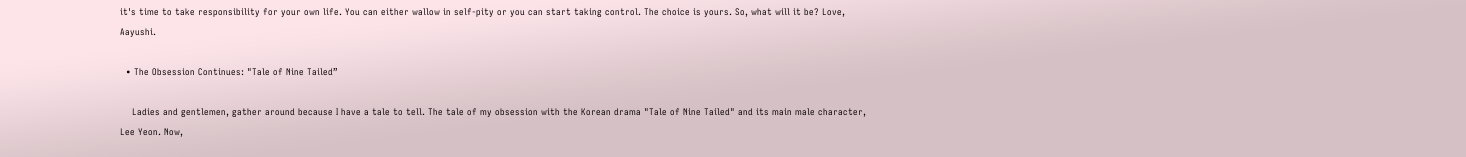it's time to take responsibility for your own life. You can either wallow in self-pity or you can start taking control. The choice is yours. So, what will it be? Love, Aayushi.

  • The Obsession Continues: "Tale of Nine Tailed”

    Ladies and gentlemen, gather around because I have a tale to tell. The tale of my obsession with the Korean drama "Tale of Nine Tailed" and its main male character, Lee Yeon. Now,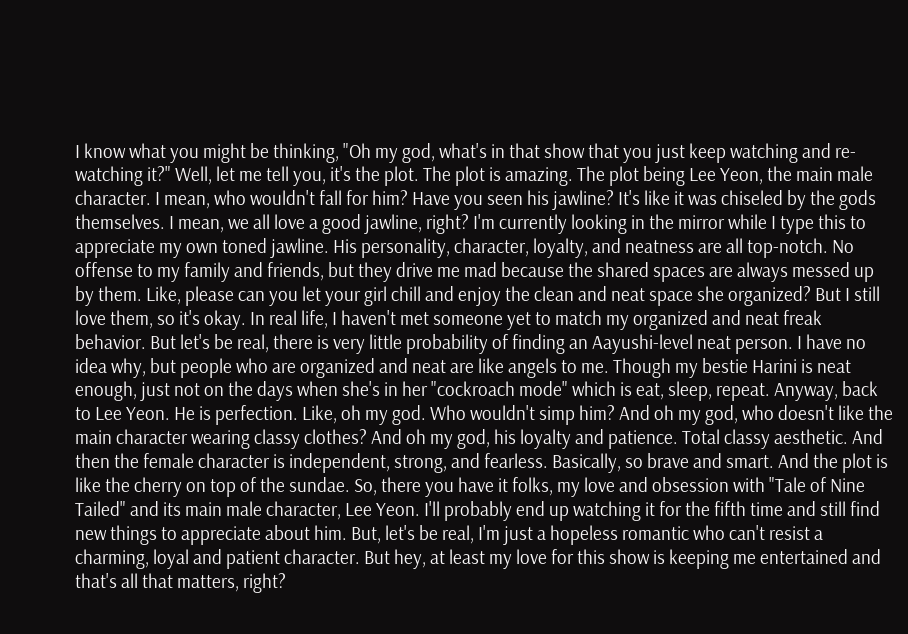I know what you might be thinking, "Oh my god, what's in that show that you just keep watching and re-watching it?" Well, let me tell you, it's the plot. The plot is amazing. The plot being Lee Yeon, the main male character. I mean, who wouldn't fall for him? Have you seen his jawline? It's like it was chiseled by the gods themselves. I mean, we all love a good jawline, right? I'm currently looking in the mirror while I type this to appreciate my own toned jawline. His personality, character, loyalty, and neatness are all top-notch. No offense to my family and friends, but they drive me mad because the shared spaces are always messed up by them. Like, please can you let your girl chill and enjoy the clean and neat space she organized? But I still love them, so it's okay. In real life, I haven't met someone yet to match my organized and neat freak behavior. But let's be real, there is very little probability of finding an Aayushi-level neat person. I have no idea why, but people who are organized and neat are like angels to me. Though my bestie Harini is neat enough, just not on the days when she's in her "cockroach mode" which is eat, sleep, repeat. Anyway, back to Lee Yeon. He is perfection. Like, oh my god. Who wouldn't simp him? And oh my god, who doesn't like the main character wearing classy clothes? And oh my god, his loyalty and patience. Total classy aesthetic. And then the female character is independent, strong, and fearless. Basically, so brave and smart. And the plot is like the cherry on top of the sundae. So, there you have it folks, my love and obsession with "Tale of Nine Tailed" and its main male character, Lee Yeon. I'll probably end up watching it for the fifth time and still find new things to appreciate about him. But, let's be real, I'm just a hopeless romantic who can't resist a charming, loyal and patient character. But hey, at least my love for this show is keeping me entertained and that's all that matters, right?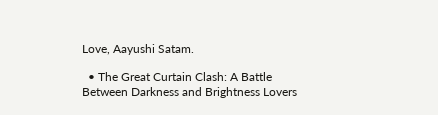Love, Aayushi Satam.

  • The Great Curtain Clash: A Battle Between Darkness and Brightness Lovers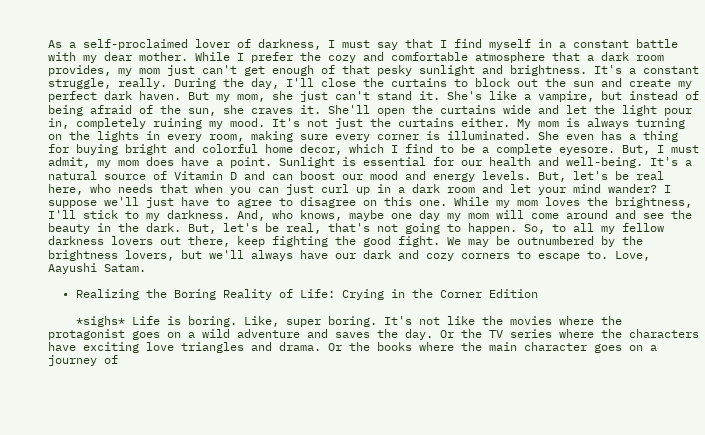As a self-proclaimed lover of darkness, I must say that I find myself in a constant battle with my dear mother. While I prefer the cozy and comfortable atmosphere that a dark room provides, my mom just can't get enough of that pesky sunlight and brightness. It's a constant struggle, really. During the day, I'll close the curtains to block out the sun and create my perfect dark haven. But my mom, she just can't stand it. She's like a vampire, but instead of being afraid of the sun, she craves it. She'll open the curtains wide and let the light pour in, completely ruining my mood. It's not just the curtains either. My mom is always turning on the lights in every room, making sure every corner is illuminated. She even has a thing for buying bright and colorful home decor, which I find to be a complete eyesore. But, I must admit, my mom does have a point. Sunlight is essential for our health and well-being. It's a natural source of Vitamin D and can boost our mood and energy levels. But, let's be real here, who needs that when you can just curl up in a dark room and let your mind wander? I suppose we'll just have to agree to disagree on this one. While my mom loves the brightness, I'll stick to my darkness. And, who knows, maybe one day my mom will come around and see the beauty in the dark. But, let's be real, that's not going to happen. So, to all my fellow darkness lovers out there, keep fighting the good fight. We may be outnumbered by the brightness lovers, but we'll always have our dark and cozy corners to escape to. Love, Aayushi Satam.

  • Realizing the Boring Reality of Life: Crying in the Corner Edition

    *sighs* Life is boring. Like, super boring. It's not like the movies where the protagonist goes on a wild adventure and saves the day. Or the TV series where the characters have exciting love triangles and drama. Or the books where the main character goes on a journey of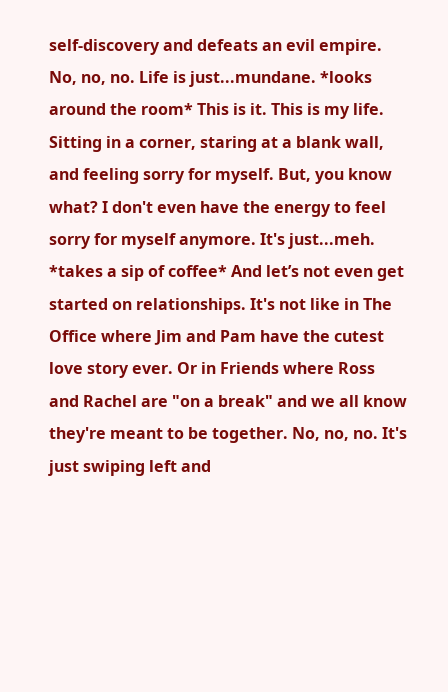self-discovery and defeats an evil empire. No, no, no. Life is just...mundane. *looks around the room* This is it. This is my life. Sitting in a corner, staring at a blank wall, and feeling sorry for myself. But, you know what? I don't even have the energy to feel sorry for myself anymore. It's just...meh. *takes a sip of coffee* And let’s not even get started on relationships. It's not like in The Office where Jim and Pam have the cutest love story ever. Or in Friends where Ross and Rachel are "on a break" and we all know they're meant to be together. No, no, no. It's just swiping left and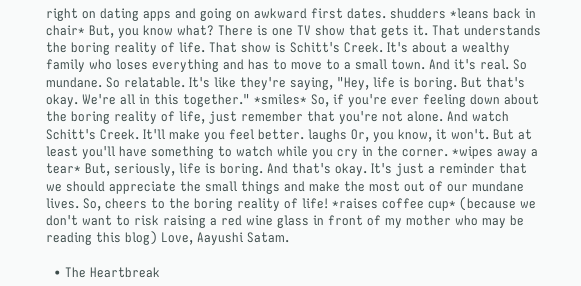right on dating apps and going on awkward first dates. shudders *leans back in chair* But, you know what? There is one TV show that gets it. That understands the boring reality of life. That show is Schitt's Creek. It's about a wealthy family who loses everything and has to move to a small town. And it's real. So mundane. So relatable. It's like they're saying, "Hey, life is boring. But that's okay. We're all in this together." *smiles* So, if you're ever feeling down about the boring reality of life, just remember that you're not alone. And watch Schitt's Creek. It'll make you feel better. laughs Or, you know, it won't. But at least you'll have something to watch while you cry in the corner. *wipes away a tear* But, seriously, life is boring. And that's okay. It's just a reminder that we should appreciate the small things and make the most out of our mundane lives. So, cheers to the boring reality of life! *raises coffee cup* (because we don't want to risk raising a red wine glass in front of my mother who may be reading this blog) Love, Aayushi Satam.

  • The Heartbreak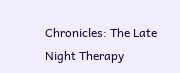Chronicles: The Late Night Therapy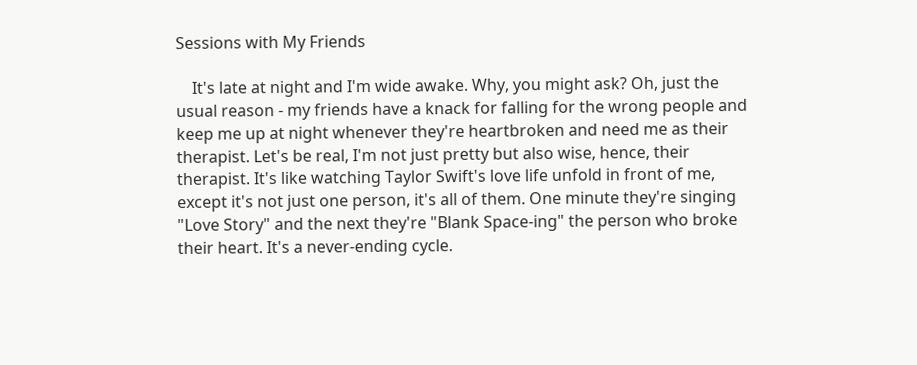Sessions with My Friends

    It's late at night and I'm wide awake. Why, you might ask? Oh, just the usual reason - my friends have a knack for falling for the wrong people and keep me up at night whenever they're heartbroken and need me as their therapist. Let's be real, I'm not just pretty but also wise, hence, their therapist. It's like watching Taylor Swift's love life unfold in front of me, except it's not just one person, it's all of them. One minute they're singing "Love Story" and the next they're "Blank Space-ing" the person who broke their heart. It's a never-ending cycle.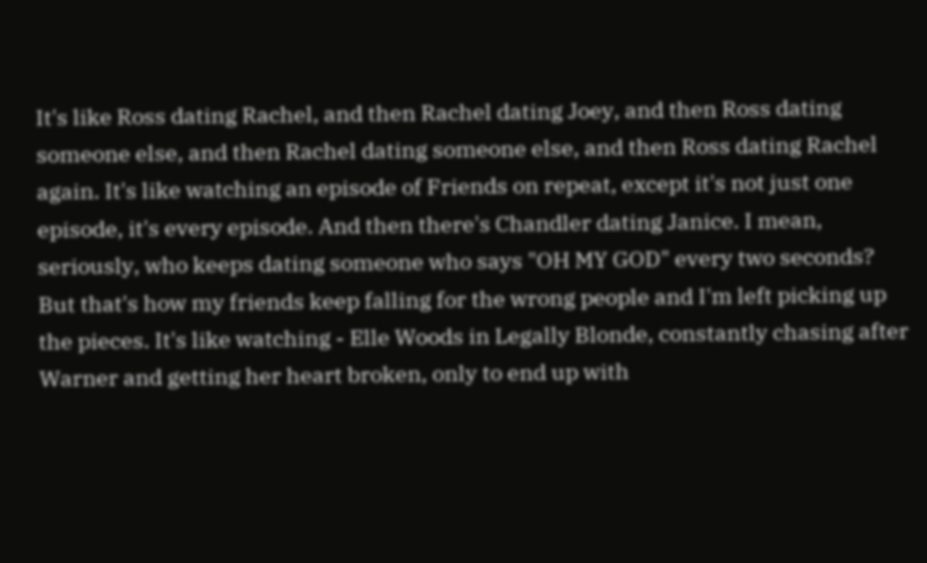It's like Ross dating Rachel, and then Rachel dating Joey, and then Ross dating someone else, and then Rachel dating someone else, and then Ross dating Rachel again. It's like watching an episode of Friends on repeat, except it's not just one episode, it's every episode. And then there's Chandler dating Janice. I mean, seriously, who keeps dating someone who says "OH MY GOD" every two seconds? But that's how my friends keep falling for the wrong people and I'm left picking up the pieces. It's like watching - Elle Woods in Legally Blonde, constantly chasing after Warner and getting her heart broken, only to end up with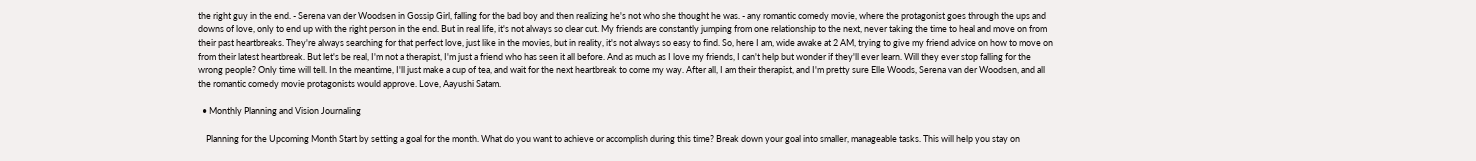the right guy in the end. - Serena van der Woodsen in Gossip Girl, falling for the bad boy and then realizing he's not who she thought he was. - any romantic comedy movie, where the protagonist goes through the ups and downs of love, only to end up with the right person in the end. But in real life, it's not always so clear cut. My friends are constantly jumping from one relationship to the next, never taking the time to heal and move on from their past heartbreaks. They're always searching for that perfect love, just like in the movies, but in reality, it's not always so easy to find. So, here I am, wide awake at 2 AM, trying to give my friend advice on how to move on from their latest heartbreak. But let's be real, I'm not a therapist, I'm just a friend who has seen it all before. And as much as I love my friends, I can't help but wonder if they'll ever learn. Will they ever stop falling for the wrong people? Only time will tell. In the meantime, I'll just make a cup of tea, and wait for the next heartbreak to come my way. After all, I am their therapist, and I'm pretty sure Elle Woods, Serena van der Woodsen, and all the romantic comedy movie protagonists would approve. Love, Aayushi Satam.

  • Monthly Planning and Vision Journaling

    Planning for the Upcoming Month Start by setting a goal for the month. What do you want to achieve or accomplish during this time? Break down your goal into smaller, manageable tasks. This will help you stay on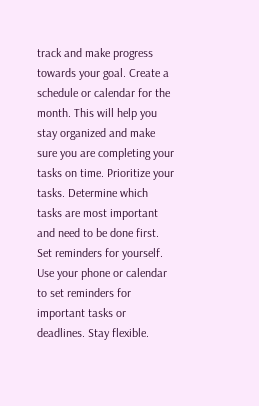track and make progress towards your goal. Create a schedule or calendar for the month. This will help you stay organized and make sure you are completing your tasks on time. Prioritize your tasks. Determine which tasks are most important and need to be done first. Set reminders for yourself. Use your phone or calendar to set reminders for important tasks or deadlines. Stay flexible.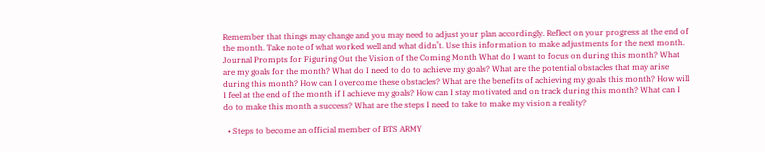Remember that things may change and you may need to adjust your plan accordingly. Reflect on your progress at the end of the month. Take note of what worked well and what didn’t. Use this information to make adjustments for the next month. Journal Prompts for Figuring Out the Vision of the Coming Month What do I want to focus on during this month? What are my goals for the month? What do I need to do to achieve my goals? What are the potential obstacles that may arise during this month? How can I overcome these obstacles? What are the benefits of achieving my goals this month? How will I feel at the end of the month if I achieve my goals? How can I stay motivated and on track during this month? What can I do to make this month a success? What are the steps I need to take to make my vision a reality?

  • Steps to become an official member of BTS ARMY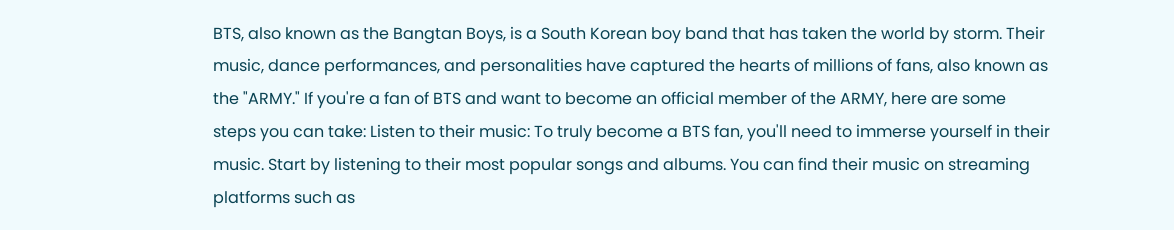BTS, also known as the Bangtan Boys, is a South Korean boy band that has taken the world by storm. Their music, dance performances, and personalities have captured the hearts of millions of fans, also known as the "ARMY." If you're a fan of BTS and want to become an official member of the ARMY, here are some steps you can take: Listen to their music: To truly become a BTS fan, you'll need to immerse yourself in their music. Start by listening to their most popular songs and albums. You can find their music on streaming platforms such as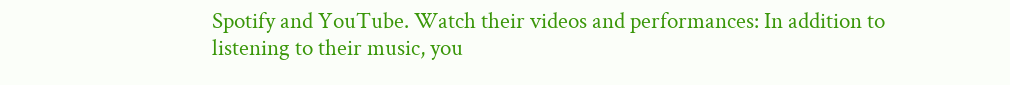Spotify and YouTube. Watch their videos and performances: In addition to listening to their music, you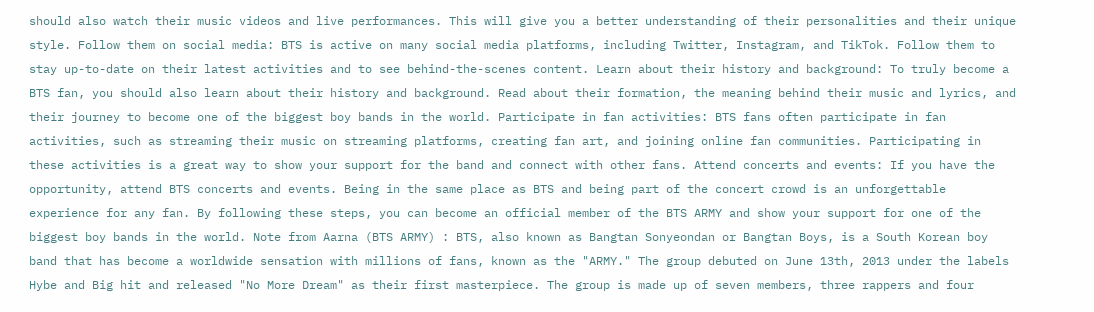should also watch their music videos and live performances. This will give you a better understanding of their personalities and their unique style. Follow them on social media: BTS is active on many social media platforms, including Twitter, Instagram, and TikTok. Follow them to stay up-to-date on their latest activities and to see behind-the-scenes content. Learn about their history and background: To truly become a BTS fan, you should also learn about their history and background. Read about their formation, the meaning behind their music and lyrics, and their journey to become one of the biggest boy bands in the world. Participate in fan activities: BTS fans often participate in fan activities, such as streaming their music on streaming platforms, creating fan art, and joining online fan communities. Participating in these activities is a great way to show your support for the band and connect with other fans. Attend concerts and events: If you have the opportunity, attend BTS concerts and events. Being in the same place as BTS and being part of the concert crowd is an unforgettable experience for any fan. By following these steps, you can become an official member of the BTS ARMY and show your support for one of the biggest boy bands in the world. Note from Aarna (BTS ARMY) : BTS, also known as Bangtan Sonyeondan or Bangtan Boys, is a South Korean boy band that has become a worldwide sensation with millions of fans, known as the "ARMY." The group debuted on June 13th, 2013 under the labels Hybe and Big hit and released "No More Dream" as their first masterpiece. The group is made up of seven members, three rappers and four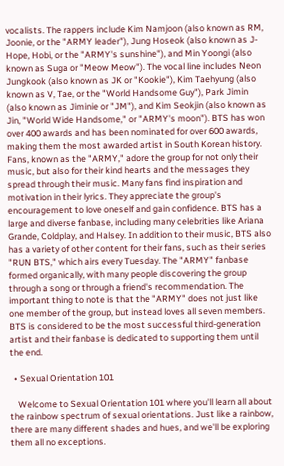vocalists. The rappers include Kim Namjoon (also known as RM, Joonie, or the "ARMY leader"), Jung Hoseok (also known as J-Hope, Hobi, or the "ARMY's sunshine"), and Min Yoongi (also known as Suga or "Meow Meow"). The vocal line includes Neon Jungkook (also known as JK or "Kookie"), Kim Taehyung (also known as V, Tae, or the "World Handsome Guy"), Park Jimin (also known as Jiminie or "JM"), and Kim Seokjin (also known as Jin, "World Wide Handsome," or "ARMY's moon"). BTS has won over 400 awards and has been nominated for over 600 awards, making them the most awarded artist in South Korean history. Fans, known as the "ARMY," adore the group for not only their music, but also for their kind hearts and the messages they spread through their music. Many fans find inspiration and motivation in their lyrics. They appreciate the group's encouragement to love oneself and gain confidence. BTS has a large and diverse fanbase, including many celebrities like Ariana Grande, Coldplay, and Halsey. In addition to their music, BTS also has a variety of other content for their fans, such as their series "RUN BTS," which airs every Tuesday. The "ARMY" fanbase formed organically, with many people discovering the group through a song or through a friend's recommendation. The important thing to note is that the "ARMY" does not just like one member of the group, but instead loves all seven members. BTS is considered to be the most successful third-generation artist and their fanbase is dedicated to supporting them until the end.

  • Sexual Orientation 101

    Welcome to Sexual Orientation 101 where you'll learn all about the rainbow spectrum of sexual orientations. Just like a rainbow, there are many different shades and hues, and we'll be exploring them all no exceptions.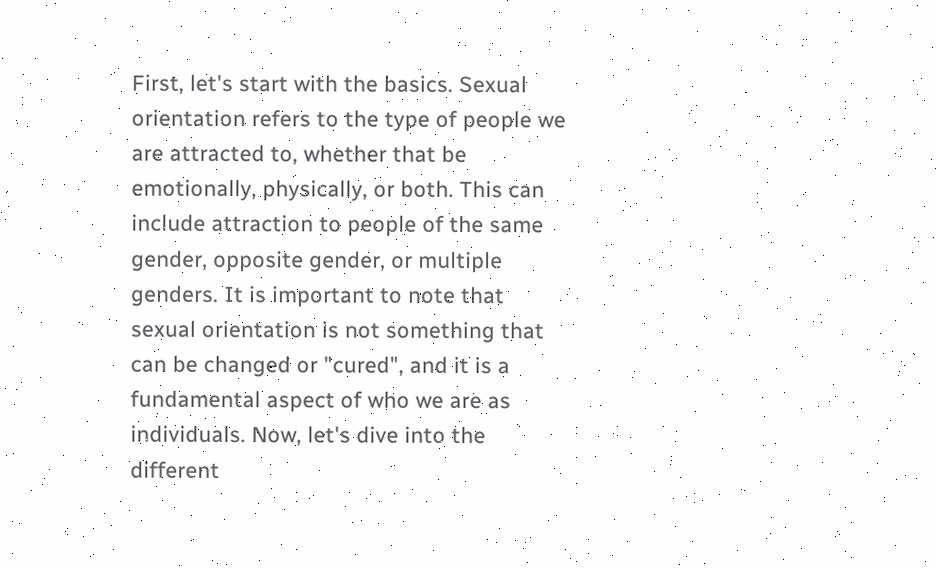First, let's start with the basics. Sexual orientation refers to the type of people we are attracted to, whether that be emotionally, physically, or both. This can include attraction to people of the same gender, opposite gender, or multiple genders. It is important to note that sexual orientation is not something that can be changed or "cured", and it is a fundamental aspect of who we are as individuals. Now, let's dive into the different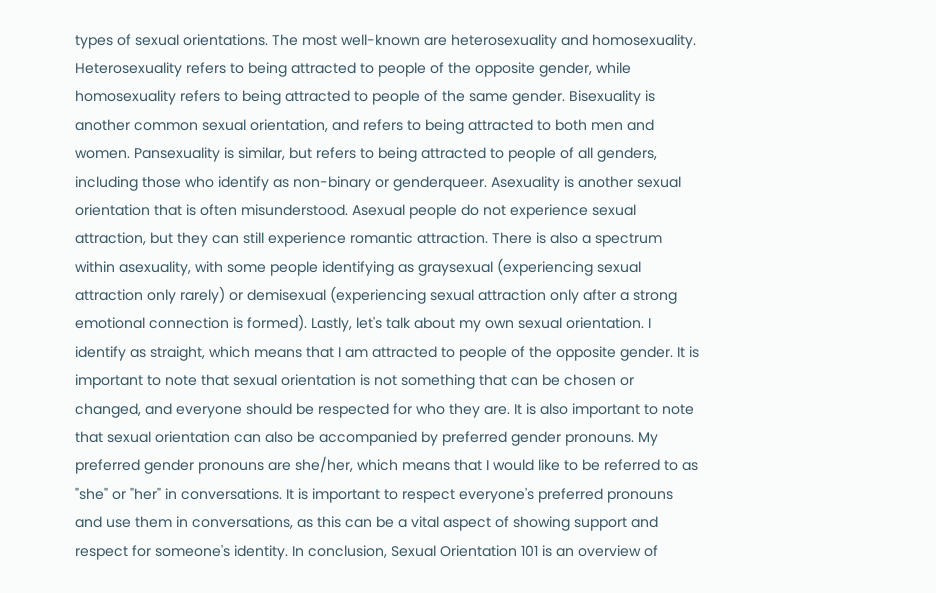types of sexual orientations. The most well-known are heterosexuality and homosexuality. Heterosexuality refers to being attracted to people of the opposite gender, while homosexuality refers to being attracted to people of the same gender. Bisexuality is another common sexual orientation, and refers to being attracted to both men and women. Pansexuality is similar, but refers to being attracted to people of all genders, including those who identify as non-binary or genderqueer. Asexuality is another sexual orientation that is often misunderstood. Asexual people do not experience sexual attraction, but they can still experience romantic attraction. There is also a spectrum within asexuality, with some people identifying as graysexual (experiencing sexual attraction only rarely) or demisexual (experiencing sexual attraction only after a strong emotional connection is formed). Lastly, let's talk about my own sexual orientation. I identify as straight, which means that I am attracted to people of the opposite gender. It is important to note that sexual orientation is not something that can be chosen or changed, and everyone should be respected for who they are. It is also important to note that sexual orientation can also be accompanied by preferred gender pronouns. My preferred gender pronouns are she/her, which means that I would like to be referred to as "she" or "her" in conversations. It is important to respect everyone's preferred pronouns and use them in conversations, as this can be a vital aspect of showing support and respect for someone's identity. In conclusion, Sexual Orientation 101 is an overview of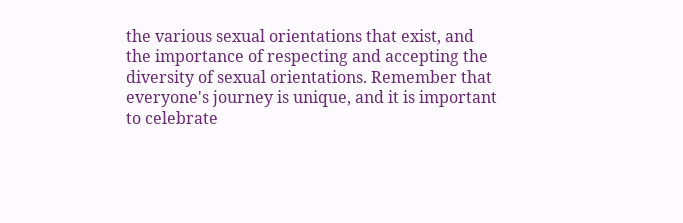the various sexual orientations that exist, and the importance of respecting and accepting the diversity of sexual orientations. Remember that everyone's journey is unique, and it is important to celebrate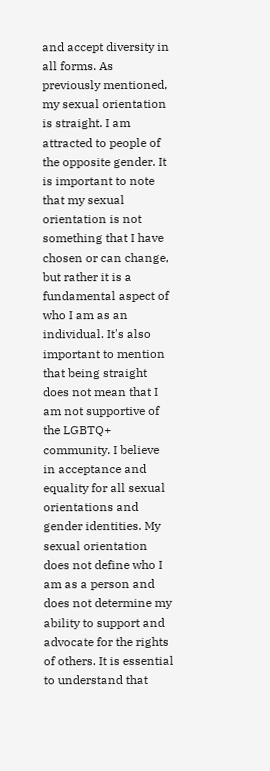and accept diversity in all forms. As previously mentioned, my sexual orientation is straight. I am attracted to people of the opposite gender. It is important to note that my sexual orientation is not something that I have chosen or can change, but rather it is a fundamental aspect of who I am as an individual. It's also important to mention that being straight does not mean that I am not supportive of the LGBTQ+ community. I believe in acceptance and equality for all sexual orientations and gender identities. My sexual orientation does not define who I am as a person and does not determine my ability to support and advocate for the rights of others. It is essential to understand that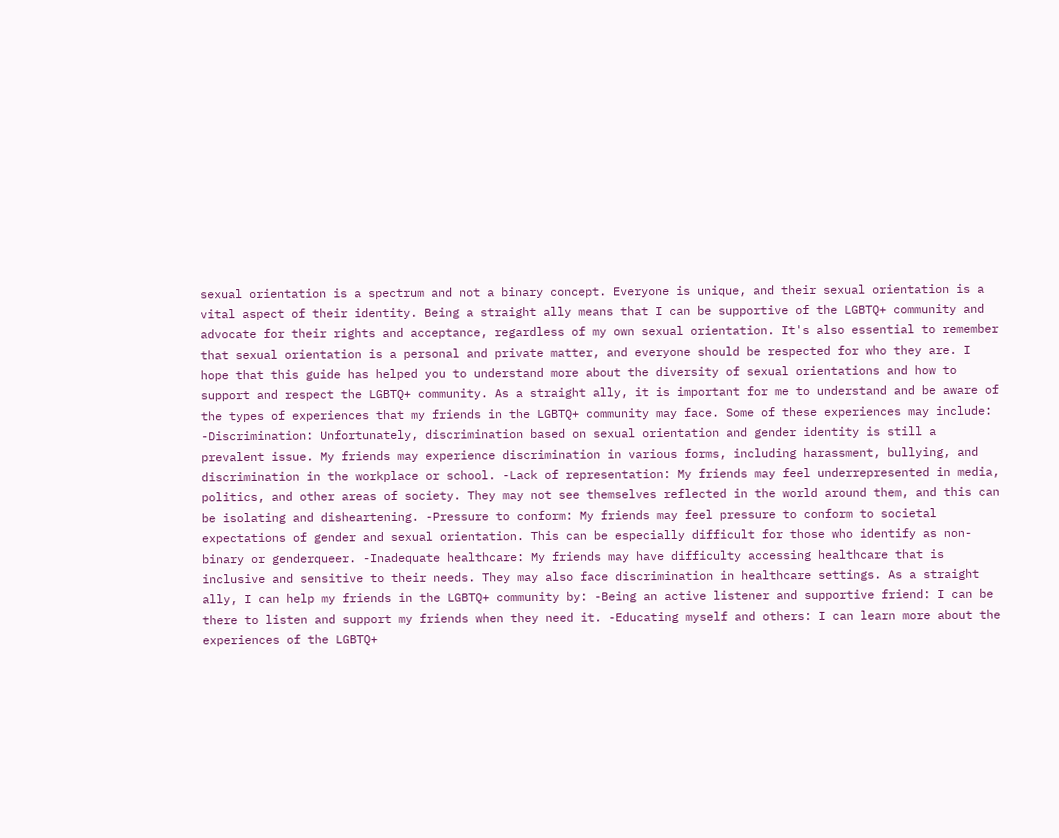sexual orientation is a spectrum and not a binary concept. Everyone is unique, and their sexual orientation is a vital aspect of their identity. Being a straight ally means that I can be supportive of the LGBTQ+ community and advocate for their rights and acceptance, regardless of my own sexual orientation. It's also essential to remember that sexual orientation is a personal and private matter, and everyone should be respected for who they are. I hope that this guide has helped you to understand more about the diversity of sexual orientations and how to support and respect the LGBTQ+ community. As a straight ally, it is important for me to understand and be aware of the types of experiences that my friends in the LGBTQ+ community may face. Some of these experiences may include: -Discrimination: Unfortunately, discrimination based on sexual orientation and gender identity is still a prevalent issue. My friends may experience discrimination in various forms, including harassment, bullying, and discrimination in the workplace or school. -Lack of representation: My friends may feel underrepresented in media, politics, and other areas of society. They may not see themselves reflected in the world around them, and this can be isolating and disheartening. -Pressure to conform: My friends may feel pressure to conform to societal expectations of gender and sexual orientation. This can be especially difficult for those who identify as non-binary or genderqueer. -Inadequate healthcare: My friends may have difficulty accessing healthcare that is inclusive and sensitive to their needs. They may also face discrimination in healthcare settings. As a straight ally, I can help my friends in the LGBTQ+ community by: -Being an active listener and supportive friend: I can be there to listen and support my friends when they need it. -Educating myself and others: I can learn more about the experiences of the LGBTQ+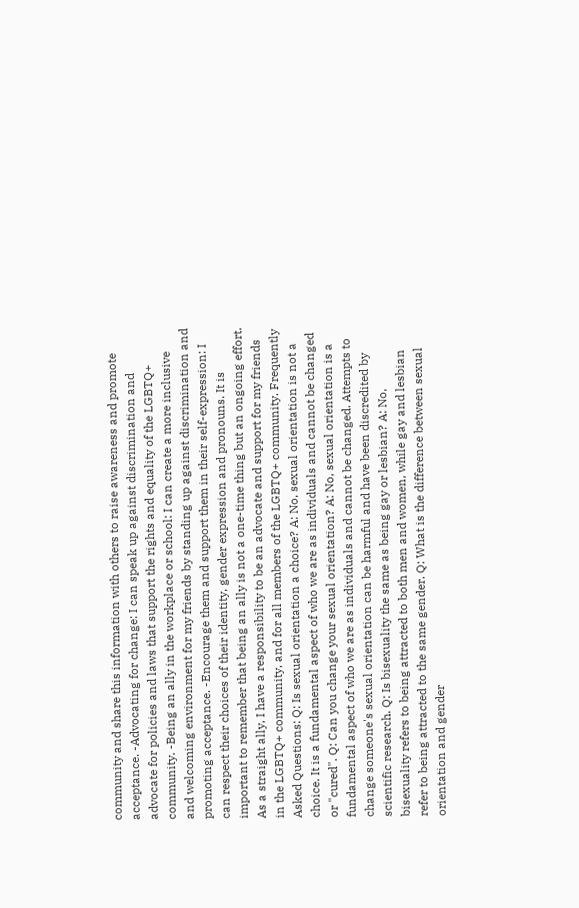community and share this information with others to raise awareness and promote acceptance. -Advocating for change: I can speak up against discrimination and advocate for policies and laws that support the rights and equality of the LGBTQ+ community. -Being an ally in the workplace or school: I can create a more inclusive and welcoming environment for my friends by standing up against discrimination and promoting acceptance. -Encourage them and support them in their self-expression: I can respect their choices of their identity, gender expression and pronouns. It is important to remember that being an ally is not a one-time thing but an ongoing effort. As a straight ally, I have a responsibility to be an advocate and support for my friends in the LGBTQ+ community, and for all members of the LGBTQ+ community. Frequently Asked Questions: Q: Is sexual orientation a choice? A: No, sexual orientation is not a choice. It is a fundamental aspect of who we are as individuals and cannot be changed or "cured". Q: Can you change your sexual orientation? A: No, sexual orientation is a fundamental aspect of who we are as individuals and cannot be changed. Attempts to change someone's sexual orientation can be harmful and have been discredited by scientific research. Q: Is bisexuality the same as being gay or lesbian? A: No, bisexuality refers to being attracted to both men and women, while gay and lesbian refer to being attracted to the same gender. Q: What is the difference between sexual orientation and gender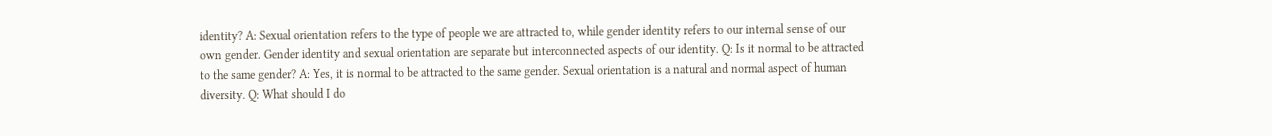identity? A: Sexual orientation refers to the type of people we are attracted to, while gender identity refers to our internal sense of our own gender. Gender identity and sexual orientation are separate but interconnected aspects of our identity. Q: Is it normal to be attracted to the same gender? A: Yes, it is normal to be attracted to the same gender. Sexual orientation is a natural and normal aspect of human diversity. Q: What should I do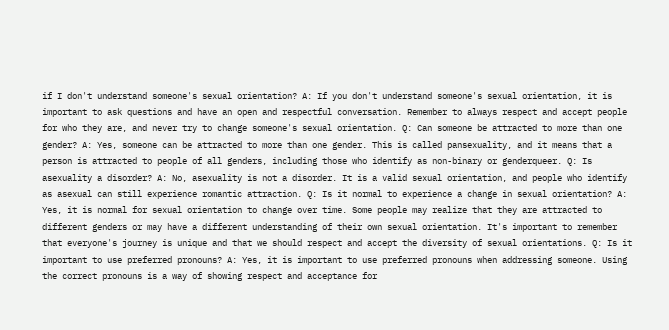if I don't understand someone's sexual orientation? A: If you don't understand someone's sexual orientation, it is important to ask questions and have an open and respectful conversation. Remember to always respect and accept people for who they are, and never try to change someone's sexual orientation. Q: Can someone be attracted to more than one gender? A: Yes, someone can be attracted to more than one gender. This is called pansexuality, and it means that a person is attracted to people of all genders, including those who identify as non-binary or genderqueer. Q: Is asexuality a disorder? A: No, asexuality is not a disorder. It is a valid sexual orientation, and people who identify as asexual can still experience romantic attraction. Q: Is it normal to experience a change in sexual orientation? A: Yes, it is normal for sexual orientation to change over time. Some people may realize that they are attracted to different genders or may have a different understanding of their own sexual orientation. It's important to remember that everyone's journey is unique and that we should respect and accept the diversity of sexual orientations. Q: Is it important to use preferred pronouns? A: Yes, it is important to use preferred pronouns when addressing someone. Using the correct pronouns is a way of showing respect and acceptance for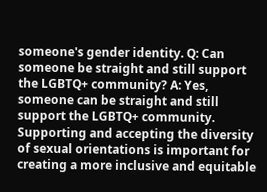someone's gender identity. Q: Can someone be straight and still support the LGBTQ+ community? A: Yes, someone can be straight and still support the LGBTQ+ community. Supporting and accepting the diversity of sexual orientations is important for creating a more inclusive and equitable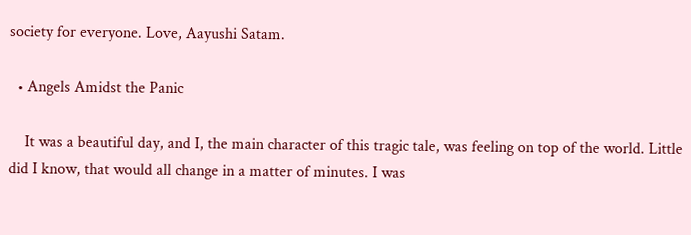society for everyone. Love, Aayushi Satam.

  • Angels Amidst the Panic

    It was a beautiful day, and I, the main character of this tragic tale, was feeling on top of the world. Little did I know, that would all change in a matter of minutes. I was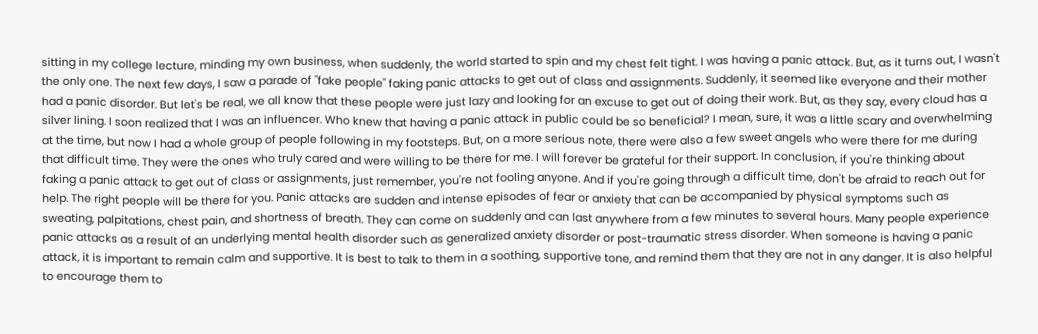sitting in my college lecture, minding my own business, when suddenly, the world started to spin and my chest felt tight. I was having a panic attack. But, as it turns out, I wasn't the only one. The next few days, I saw a parade of "fake people" faking panic attacks to get out of class and assignments. Suddenly, it seemed like everyone and their mother had a panic disorder. But let's be real, we all know that these people were just lazy and looking for an excuse to get out of doing their work. But, as they say, every cloud has a silver lining. I soon realized that I was an influencer. Who knew that having a panic attack in public could be so beneficial? I mean, sure, it was a little scary and overwhelming at the time, but now I had a whole group of people following in my footsteps. But, on a more serious note, there were also a few sweet angels who were there for me during that difficult time. They were the ones who truly cared and were willing to be there for me. I will forever be grateful for their support. In conclusion, if you're thinking about faking a panic attack to get out of class or assignments, just remember, you're not fooling anyone. And if you're going through a difficult time, don't be afraid to reach out for help. The right people will be there for you. Panic attacks are sudden and intense episodes of fear or anxiety that can be accompanied by physical symptoms such as sweating, palpitations, chest pain, and shortness of breath. They can come on suddenly and can last anywhere from a few minutes to several hours. Many people experience panic attacks as a result of an underlying mental health disorder such as generalized anxiety disorder or post-traumatic stress disorder. When someone is having a panic attack, it is important to remain calm and supportive. It is best to talk to them in a soothing, supportive tone, and remind them that they are not in any danger. It is also helpful to encourage them to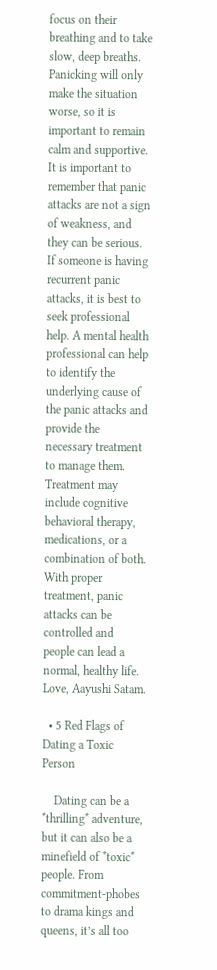focus on their breathing and to take slow, deep breaths. Panicking will only make the situation worse, so it is important to remain calm and supportive. It is important to remember that panic attacks are not a sign of weakness, and they can be serious. If someone is having recurrent panic attacks, it is best to seek professional help. A mental health professional can help to identify the underlying cause of the panic attacks and provide the necessary treatment to manage them. Treatment may include cognitive behavioral therapy, medications, or a combination of both. With proper treatment, panic attacks can be controlled and people can lead a normal, healthy life. Love, Aayushi Satam.

  • 5 Red Flags of Dating a Toxic Person

    Dating can be a *thrilling* adventure, but it can also be a minefield of *toxic* people. From commitment-phobes to drama kings and queens, it’s all too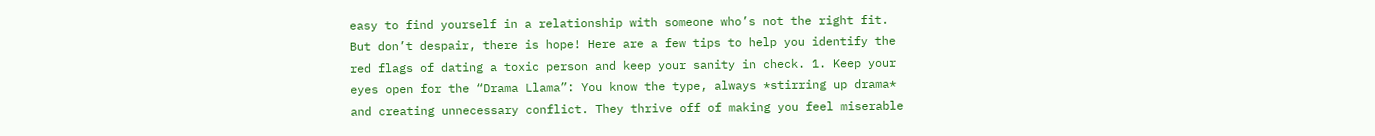easy to find yourself in a relationship with someone who’s not the right fit. But don’t despair, there is hope! Here are a few tips to help you identify the red flags of dating a toxic person and keep your sanity in check. 1. Keep your eyes open for the “Drama Llama”: You know the type, always *stirring up drama* and creating unnecessary conflict. They thrive off of making you feel miserable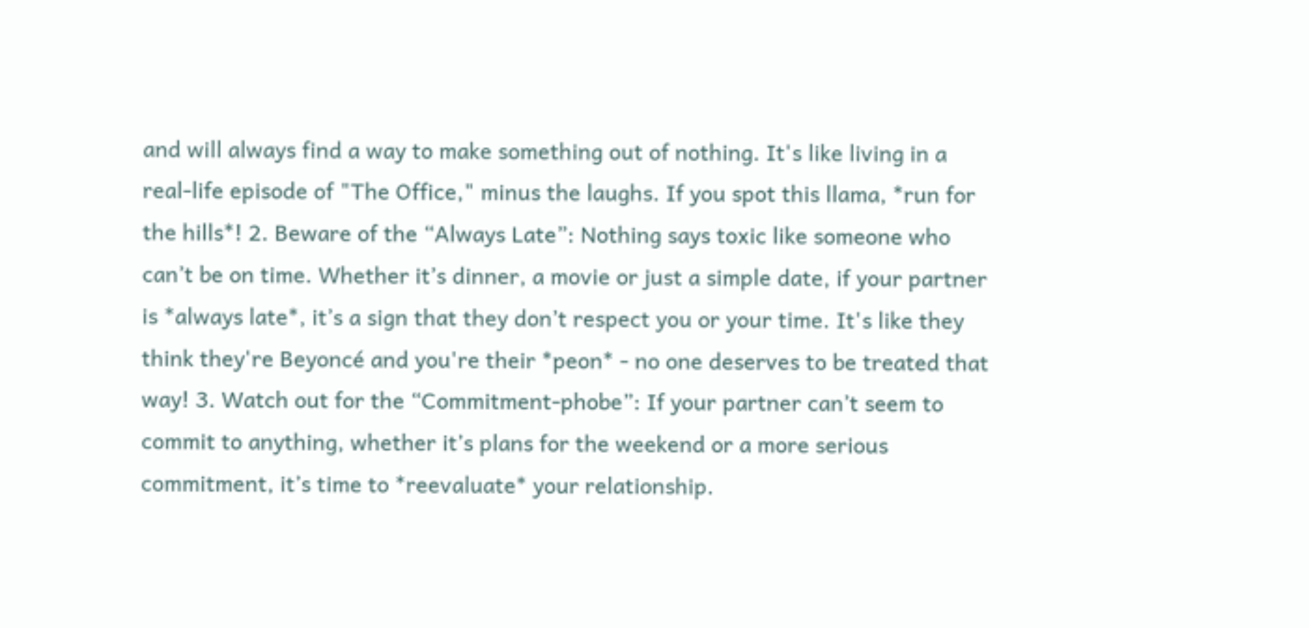and will always find a way to make something out of nothing. It's like living in a real-life episode of "The Office," minus the laughs. If you spot this llama, *run for the hills*! 2. Beware of the “Always Late”: Nothing says toxic like someone who can’t be on time. Whether it’s dinner, a movie or just a simple date, if your partner is *always late*, it’s a sign that they don’t respect you or your time. It's like they think they're Beyoncé and you're their *peon* - no one deserves to be treated that way! 3. Watch out for the “Commitment-phobe”: If your partner can’t seem to commit to anything, whether it’s plans for the weekend or a more serious commitment, it’s time to *reevaluate* your relationship.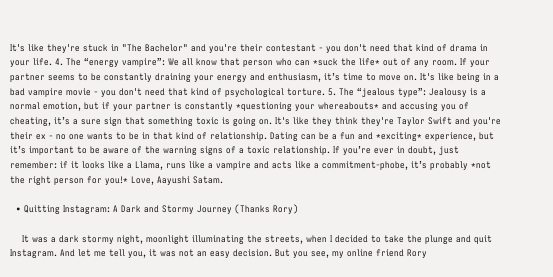It's like they're stuck in "The Bachelor" and you're their contestant - you don't need that kind of drama in your life. 4. The “energy vampire”: We all know that person who can *suck the life* out of any room. If your partner seems to be constantly draining your energy and enthusiasm, it’s time to move on. It's like being in a bad vampire movie - you don't need that kind of psychological torture. 5. The “jealous type”: Jealousy is a normal emotion, but if your partner is constantly *questioning your whereabouts* and accusing you of cheating, it’s a sure sign that something toxic is going on. It's like they think they're Taylor Swift and you're their ex - no one wants to be in that kind of relationship. Dating can be a fun and *exciting* experience, but it’s important to be aware of the warning signs of a toxic relationship. If you’re ever in doubt, just remember: if it looks like a Llama, runs like a vampire and acts like a commitment-phobe, it’s probably *not the right person for you!* Love, Aayushi Satam.

  • Quitting Instagram: A Dark and Stormy Journey (Thanks Rory)

    It was a dark stormy night, moonlight illuminating the streets, when I decided to take the plunge and quit Instagram. And let me tell you, it was not an easy decision. But you see, my online friend Rory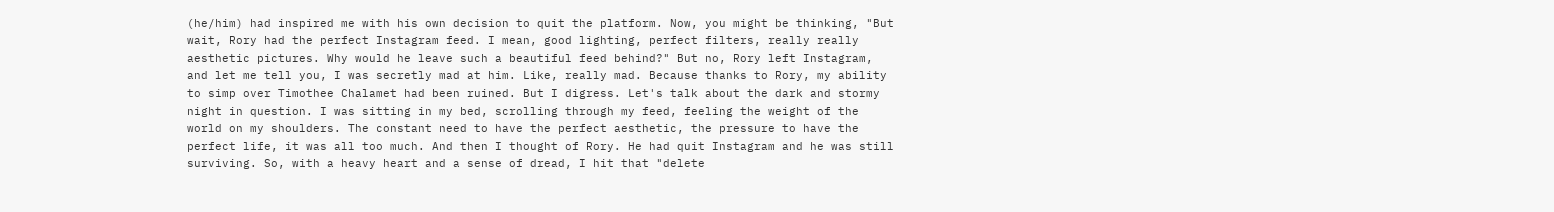(he/him) had inspired me with his own decision to quit the platform. Now, you might be thinking, "But wait, Rory had the perfect Instagram feed. I mean, good lighting, perfect filters, really really aesthetic pictures. Why would he leave such a beautiful feed behind?" But no, Rory left Instagram, and let me tell you, I was secretly mad at him. Like, really mad. Because thanks to Rory, my ability to simp over Timothee Chalamet had been ruined. But I digress. Let's talk about the dark and stormy night in question. I was sitting in my bed, scrolling through my feed, feeling the weight of the world on my shoulders. The constant need to have the perfect aesthetic, the pressure to have the perfect life, it was all too much. And then I thought of Rory. He had quit Instagram and he was still surviving. So, with a heavy heart and a sense of dread, I hit that "delete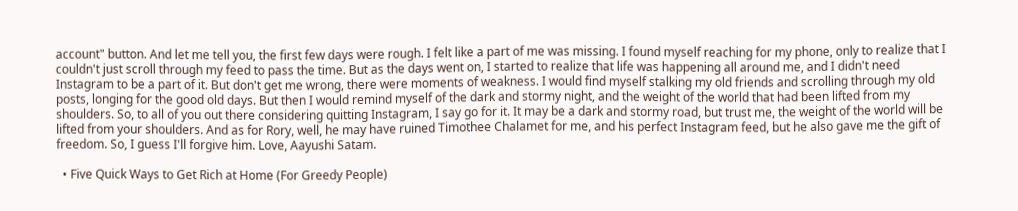account" button. And let me tell you, the first few days were rough. I felt like a part of me was missing. I found myself reaching for my phone, only to realize that I couldn't just scroll through my feed to pass the time. But as the days went on, I started to realize that life was happening all around me, and I didn't need Instagram to be a part of it. But don't get me wrong, there were moments of weakness. I would find myself stalking my old friends and scrolling through my old posts, longing for the good old days. But then I would remind myself of the dark and stormy night, and the weight of the world that had been lifted from my shoulders. So, to all of you out there considering quitting Instagram, I say go for it. It may be a dark and stormy road, but trust me, the weight of the world will be lifted from your shoulders. And as for Rory, well, he may have ruined Timothee Chalamet for me, and his perfect Instagram feed, but he also gave me the gift of freedom. So, I guess I'll forgive him. Love, Aayushi Satam.

  • Five Quick Ways to Get Rich at Home (For Greedy People)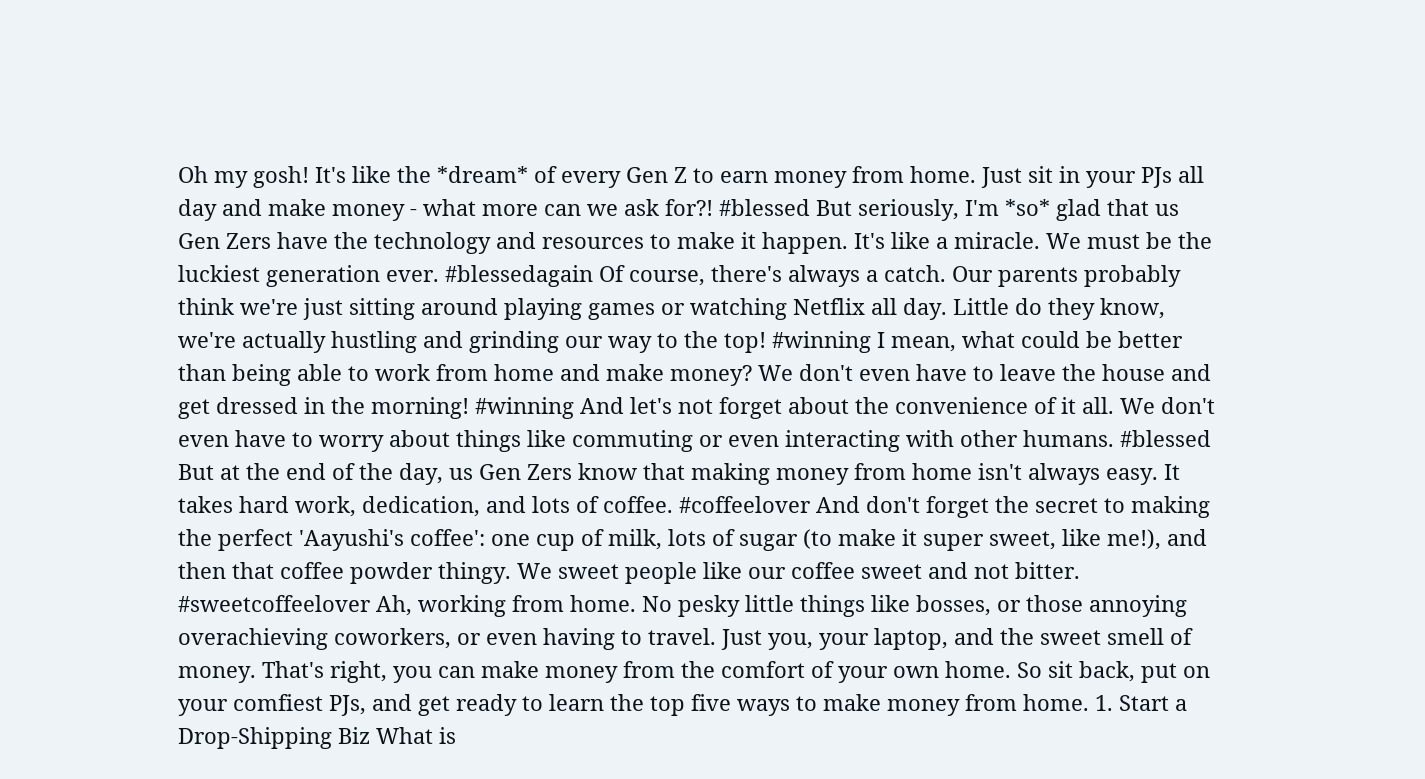Oh my gosh! It's like the *dream* of every Gen Z to earn money from home. Just sit in your PJs all day and make money - what more can we ask for?! #blessed But seriously, I'm *so* glad that us Gen Zers have the technology and resources to make it happen. It's like a miracle. We must be the luckiest generation ever. #blessedagain Of course, there's always a catch. Our parents probably think we're just sitting around playing games or watching Netflix all day. Little do they know, we're actually hustling and grinding our way to the top! #winning I mean, what could be better than being able to work from home and make money? We don't even have to leave the house and get dressed in the morning! #winning And let's not forget about the convenience of it all. We don't even have to worry about things like commuting or even interacting with other humans. #blessed But at the end of the day, us Gen Zers know that making money from home isn't always easy. It takes hard work, dedication, and lots of coffee. #coffeelover And don't forget the secret to making the perfect 'Aayushi's coffee': one cup of milk, lots of sugar (to make it super sweet, like me!), and then that coffee powder thingy. We sweet people like our coffee sweet and not bitter. #sweetcoffeelover Ah, working from home. No pesky little things like bosses, or those annoying overachieving coworkers, or even having to travel. Just you, your laptop, and the sweet smell of money. That's right, you can make money from the comfort of your own home. So sit back, put on your comfiest PJs, and get ready to learn the top five ways to make money from home. 1. Start a Drop-Shipping Biz What is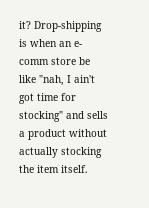it? Drop-shipping is when an e-comm store be like "nah, I ain't got time for stocking" and sells a product without actually stocking the item itself.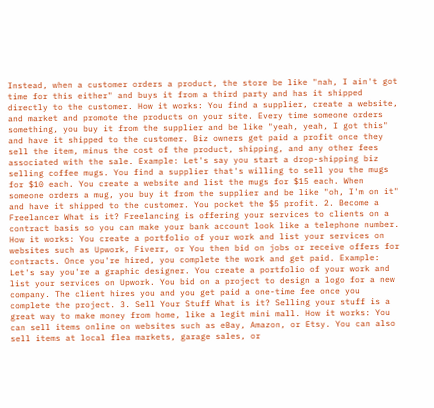Instead, when a customer orders a product, the store be like "nah, I ain't got time for this either" and buys it from a third party and has it shipped directly to the customer. How it works: You find a supplier, create a website, and market and promote the products on your site. Every time someone orders something, you buy it from the supplier and be like "yeah, yeah, I got this" and have it shipped to the customer. Biz owners get paid a profit once they sell the item, minus the cost of the product, shipping, and any other fees associated with the sale. Example: Let's say you start a drop-shipping biz selling coffee mugs. You find a supplier that's willing to sell you the mugs for $10 each. You create a website and list the mugs for $15 each. When someone orders a mug, you buy it from the supplier and be like "oh, I'm on it" and have it shipped to the customer. You pocket the $5 profit. 2. Become a Freelancer What is it? Freelancing is offering your services to clients on a contract basis so you can make your bank account look like a telephone number. How it works: You create a portfolio of your work and list your services on websites such as Upwork, Fiverr, or You then bid on jobs or receive offers for contracts. Once you're hired, you complete the work and get paid. Example: Let's say you're a graphic designer. You create a portfolio of your work and list your services on Upwork. You bid on a project to design a logo for a new company. The client hires you and you get paid a one-time fee once you complete the project. 3. Sell Your Stuff What is it? Selling your stuff is a great way to make money from home, like a legit mini mall. How it works: You can sell items online on websites such as eBay, Amazon, or Etsy. You can also sell items at local flea markets, garage sales, or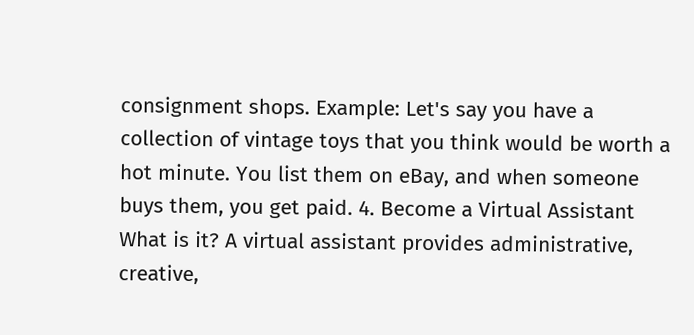consignment shops. Example: Let's say you have a collection of vintage toys that you think would be worth a hot minute. You list them on eBay, and when someone buys them, you get paid. 4. Become a Virtual Assistant What is it? A virtual assistant provides administrative, creative,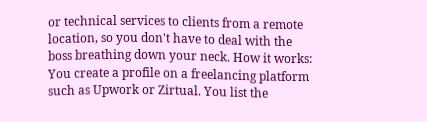or technical services to clients from a remote location, so you don't have to deal with the boss breathing down your neck. How it works: You create a profile on a freelancing platform such as Upwork or Zirtual. You list the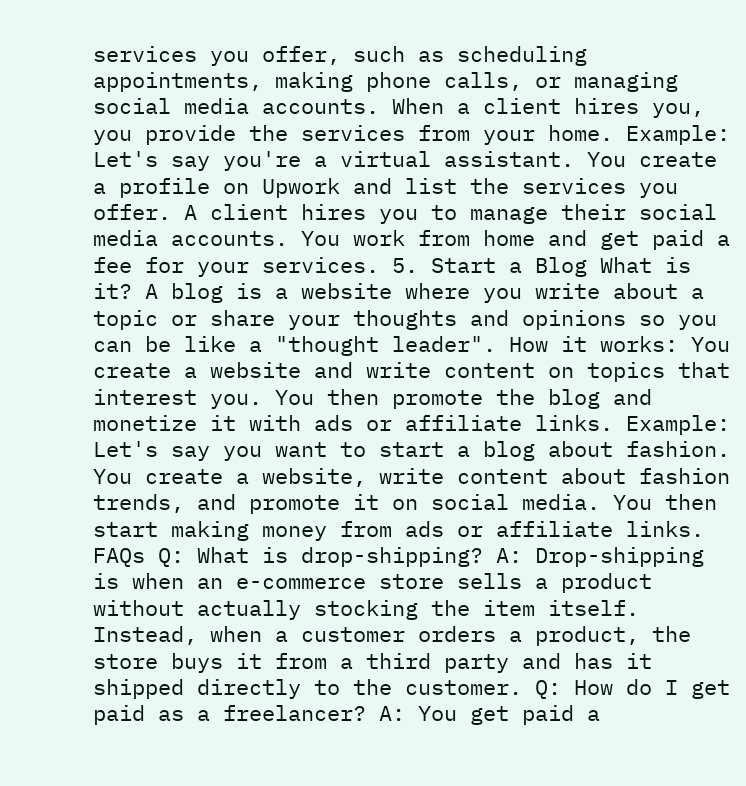services you offer, such as scheduling appointments, making phone calls, or managing social media accounts. When a client hires you, you provide the services from your home. Example: Let's say you're a virtual assistant. You create a profile on Upwork and list the services you offer. A client hires you to manage their social media accounts. You work from home and get paid a fee for your services. 5. Start a Blog What is it? A blog is a website where you write about a topic or share your thoughts and opinions so you can be like a "thought leader". How it works: You create a website and write content on topics that interest you. You then promote the blog and monetize it with ads or affiliate links. Example: Let's say you want to start a blog about fashion. You create a website, write content about fashion trends, and promote it on social media. You then start making money from ads or affiliate links. FAQs Q: What is drop-shipping? A: Drop-shipping is when an e-commerce store sells a product without actually stocking the item itself. Instead, when a customer orders a product, the store buys it from a third party and has it shipped directly to the customer. Q: How do I get paid as a freelancer? A: You get paid a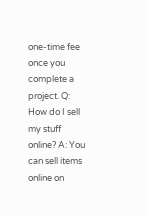one-time fee once you complete a project. Q: How do I sell my stuff online? A: You can sell items online on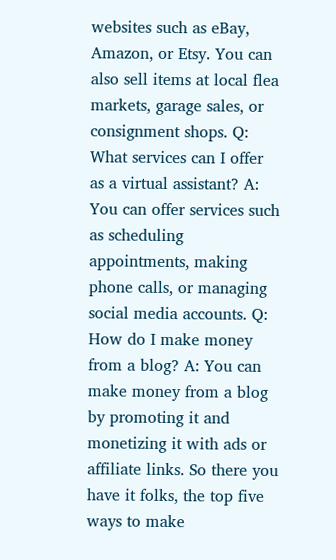websites such as eBay, Amazon, or Etsy. You can also sell items at local flea markets, garage sales, or consignment shops. Q: What services can I offer as a virtual assistant? A: You can offer services such as scheduling appointments, making phone calls, or managing social media accounts. Q: How do I make money from a blog? A: You can make money from a blog by promoting it and monetizing it with ads or affiliate links. So there you have it folks, the top five ways to make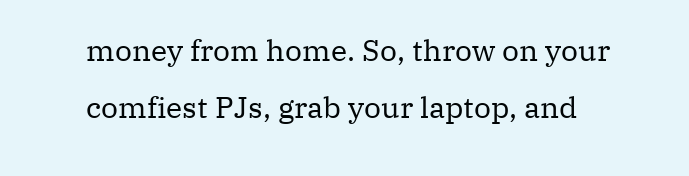money from home. So, throw on your comfiest PJs, grab your laptop, and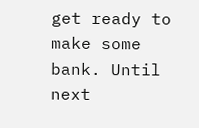get ready to make some bank. Until next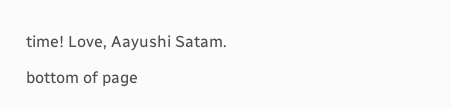time! Love, Aayushi Satam.

bottom of page